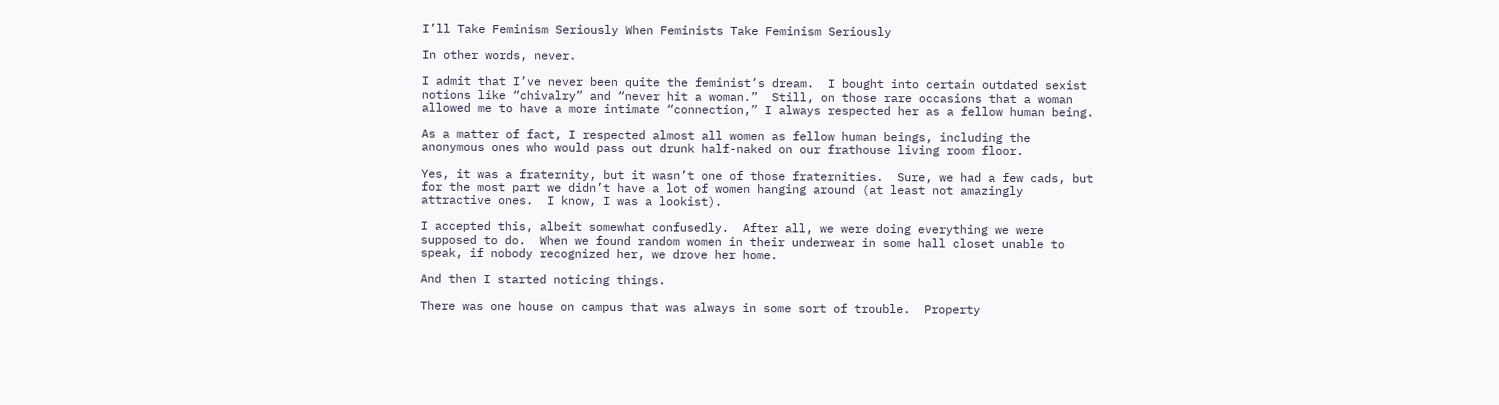I’ll Take Feminism Seriously When Feminists Take Feminism Seriously

In other words, never.

I admit that I’ve never been quite the feminist’s dream.  I bought into certain outdated sexist notions like “chivalry” and “never hit a woman.”  Still, on those rare occasions that a woman allowed me to have a more intimate “connection,” I always respected her as a fellow human being.

As a matter of fact, I respected almost all women as fellow human beings, including the anonymous ones who would pass out drunk half-naked on our frathouse living room floor.

Yes, it was a fraternity, but it wasn’t one of those fraternities.  Sure, we had a few cads, but for the most part we didn’t have a lot of women hanging around (at least not amazingly attractive ones.  I know, I was a lookist).

I accepted this, albeit somewhat confusedly.  After all, we were doing everything we were supposed to do.  When we found random women in their underwear in some hall closet unable to speak, if nobody recognized her, we drove her home.

And then I started noticing things.

There was one house on campus that was always in some sort of trouble.  Property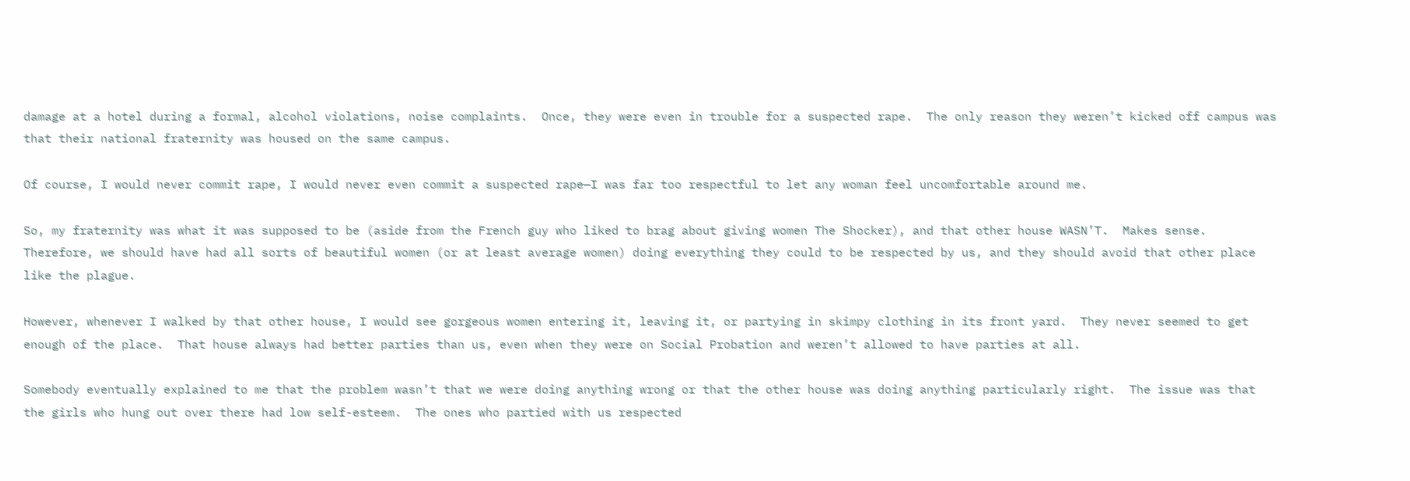damage at a hotel during a formal, alcohol violations, noise complaints.  Once, they were even in trouble for a suspected rape.  The only reason they weren’t kicked off campus was that their national fraternity was housed on the same campus.

Of course, I would never commit rape, I would never even commit a suspected rape—I was far too respectful to let any woman feel uncomfortable around me.

So, my fraternity was what it was supposed to be (aside from the French guy who liked to brag about giving women The Shocker), and that other house WASN’T.  Makes sense.  Therefore, we should have had all sorts of beautiful women (or at least average women) doing everything they could to be respected by us, and they should avoid that other place like the plague.

However, whenever I walked by that other house, I would see gorgeous women entering it, leaving it, or partying in skimpy clothing in its front yard.  They never seemed to get enough of the place.  That house always had better parties than us, even when they were on Social Probation and weren’t allowed to have parties at all.

Somebody eventually explained to me that the problem wasn’t that we were doing anything wrong or that the other house was doing anything particularly right.  The issue was that the girls who hung out over there had low self-esteem.  The ones who partied with us respected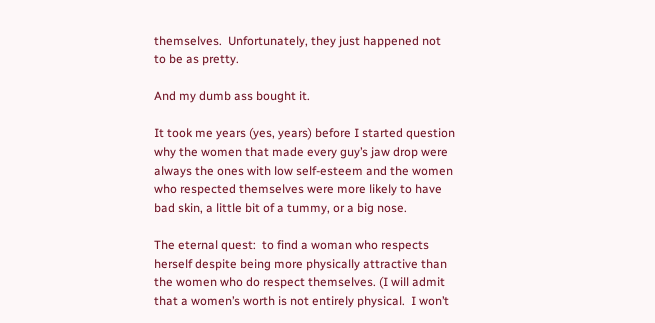themselves.  Unfortunately, they just happened not to be as pretty.

And my dumb ass bought it.

It took me years (yes, years) before I started question why the women that made every guy’s jaw drop were always the ones with low self-esteem and the women who respected themselves were more likely to have bad skin, a little bit of a tummy, or a big nose.

The eternal quest:  to find a woman who respects herself despite being more physically attractive than the women who do respect themselves. (I will admit that a women’s worth is not entirely physical.  I won’t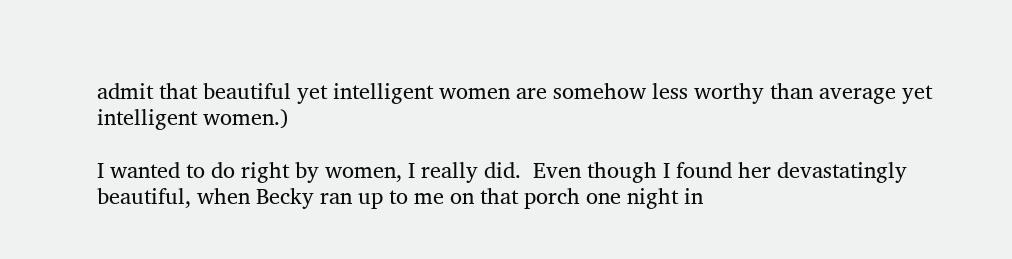admit that beautiful yet intelligent women are somehow less worthy than average yet intelligent women.)

I wanted to do right by women, I really did.  Even though I found her devastatingly beautiful, when Becky ran up to me on that porch one night in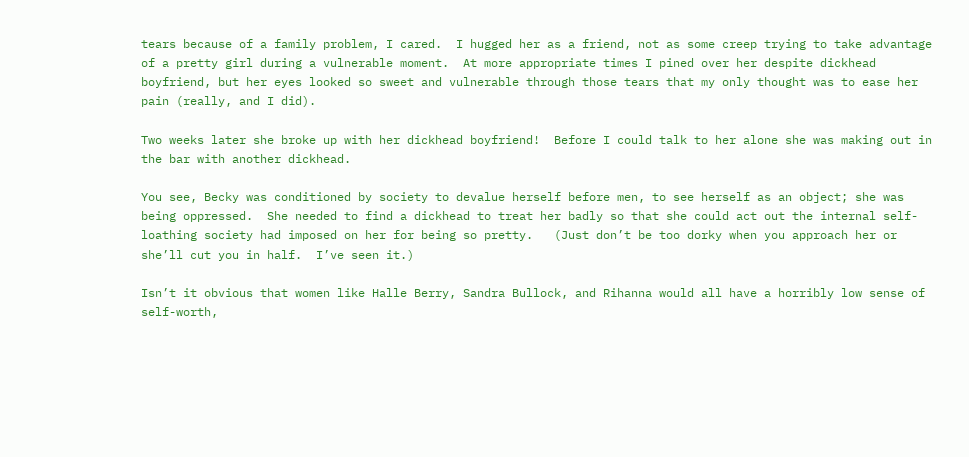tears because of a family problem, I cared.  I hugged her as a friend, not as some creep trying to take advantage of a pretty girl during a vulnerable moment.  At more appropriate times I pined over her despite dickhead boyfriend, but her eyes looked so sweet and vulnerable through those tears that my only thought was to ease her pain (really, and I did).

Two weeks later she broke up with her dickhead boyfriend!  Before I could talk to her alone she was making out in the bar with another dickhead.

You see, Becky was conditioned by society to devalue herself before men, to see herself as an object; she was being oppressed.  She needed to find a dickhead to treat her badly so that she could act out the internal self-loathing society had imposed on her for being so pretty.   (Just don’t be too dorky when you approach her or she’ll cut you in half.  I’ve seen it.)

Isn’t it obvious that women like Halle Berry, Sandra Bullock, and Rihanna would all have a horribly low sense of self-worth,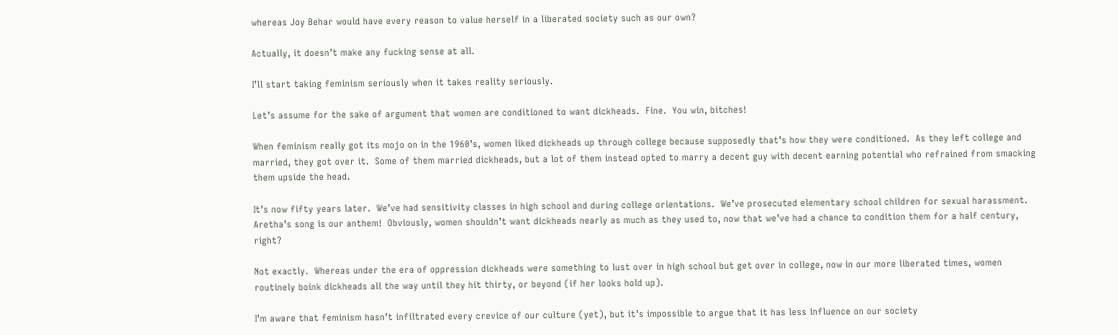whereas Joy Behar would have every reason to value herself in a liberated society such as our own?

Actually, it doesn’t make any fucking sense at all.

I’ll start taking feminism seriously when it takes reality seriously.

Let’s assume for the sake of argument that women are conditioned to want dickheads.  Fine.  You win, bitches!

When feminism really got its mojo on in the 1960’s, women liked dickheads up through college because supposedly that’s how they were conditioned.  As they left college and married, they got over it.  Some of them married dickheads, but a lot of them instead opted to marry a decent guy with decent earning potential who refrained from smacking them upside the head.

It’s now fifty years later.  We’ve had sensitivity classes in high school and during college orientations.  We’ve prosecuted elementary school children for sexual harassment.  Aretha’s song is our anthem!  Obviously, women shouldn’t want dickheads nearly as much as they used to, now that we’ve had a chance to condition them for a half century, right?

Not exactly.  Whereas under the era of oppression dickheads were something to lust over in high school but get over in college, now in our more liberated times, women routinely boink dickheads all the way until they hit thirty, or beyond (if her looks hold up).

I’m aware that feminism hasn’t infiltrated every crevice of our culture (yet), but it’s impossible to argue that it has less influence on our society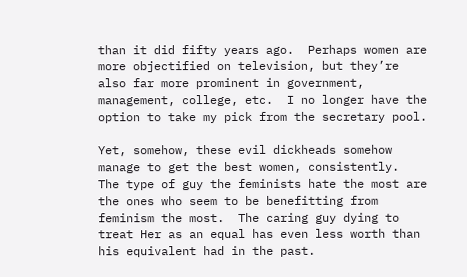than it did fifty years ago.  Perhaps women are more objectified on television, but they’re also far more prominent in government, management, college, etc.  I no longer have the option to take my pick from the secretary pool.

Yet, somehow, these evil dickheads somehow manage to get the best women, consistently.  The type of guy the feminists hate the most are the ones who seem to be benefitting from feminism the most.  The caring guy dying to treat Her as an equal has even less worth than his equivalent had in the past.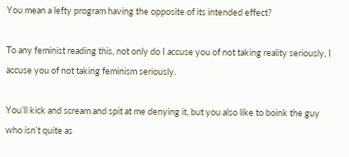You mean a lefty program having the opposite of its intended effect?

To any feminist reading this, not only do I accuse you of not taking reality seriously, I accuse you of not taking feminism seriously.

You’ll kick and scream and spit at me denying it, but you also like to boink the guy who isn’t quite as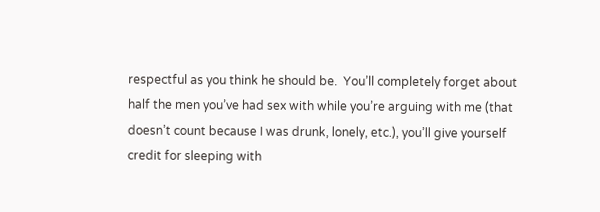respectful as you think he should be.  You’ll completely forget about half the men you’ve had sex with while you’re arguing with me (that doesn’t count because I was drunk, lonely, etc.), you’ll give yourself credit for sleeping with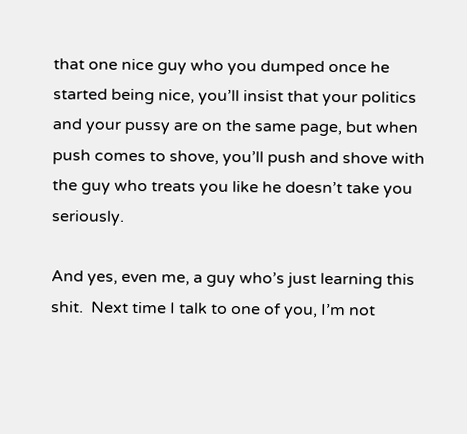that one nice guy who you dumped once he started being nice, you’ll insist that your politics and your pussy are on the same page, but when push comes to shove, you’ll push and shove with the guy who treats you like he doesn’t take you seriously.

And yes, even me, a guy who’s just learning this shit.  Next time I talk to one of you, I’m not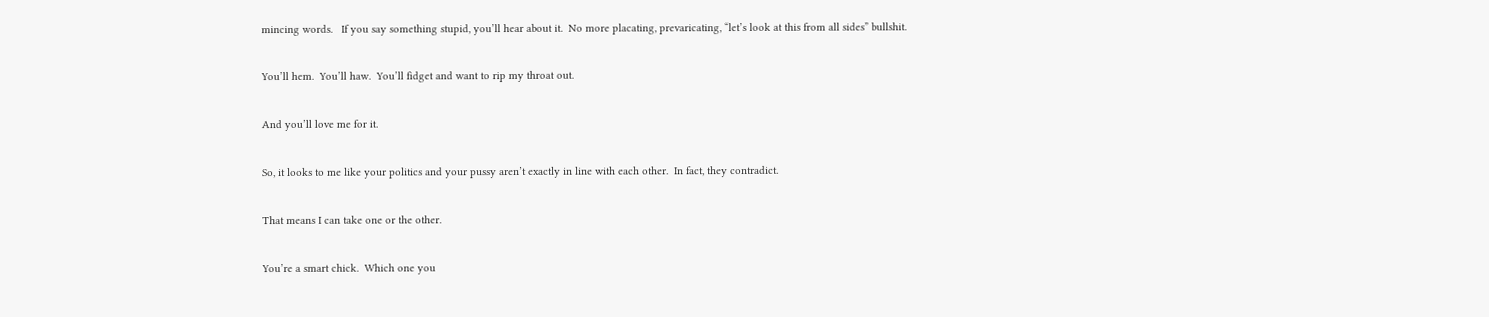mincing words.   If you say something stupid, you’ll hear about it.  No more placating, prevaricating, “let’s look at this from all sides” bullshit.

You’ll hem.  You’ll haw.  You’ll fidget and want to rip my throat out.

And you’ll love me for it.

So, it looks to me like your politics and your pussy aren’t exactly in line with each other.  In fact, they contradict.

That means I can take one or the other.

You’re a smart chick.  Which one you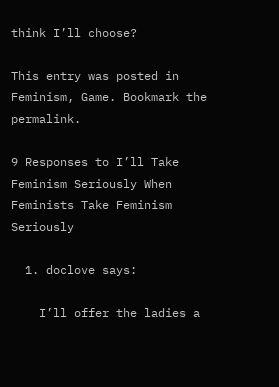think I’ll choose?

This entry was posted in Feminism, Game. Bookmark the permalink.

9 Responses to I’ll Take Feminism Seriously When Feminists Take Feminism Seriously

  1. doclove says:

    I’ll offer the ladies a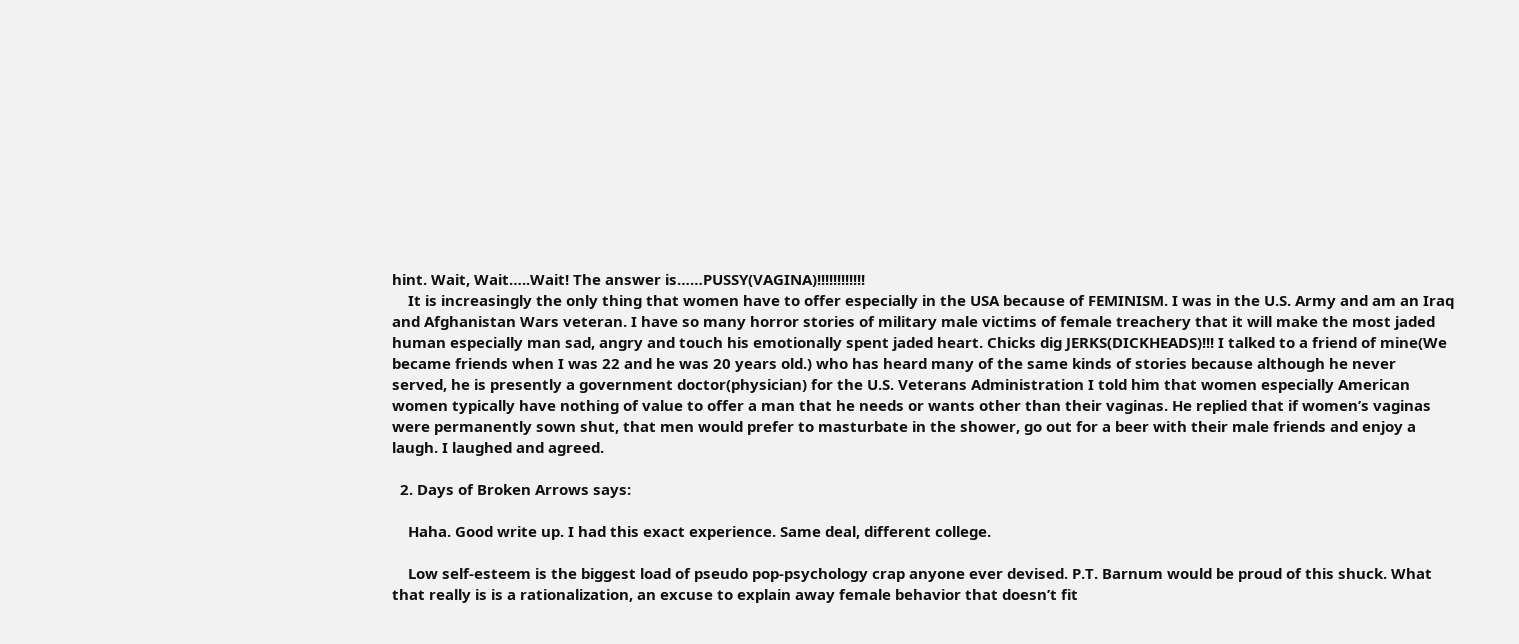hint. Wait, Wait…..Wait! The answer is……PUSSY(VAGINA)!!!!!!!!!!!!
    It is increasingly the only thing that women have to offer especially in the USA because of FEMINISM. I was in the U.S. Army and am an Iraq and Afghanistan Wars veteran. I have so many horror stories of military male victims of female treachery that it will make the most jaded human especially man sad, angry and touch his emotionally spent jaded heart. Chicks dig JERKS(DICKHEADS)!!! I talked to a friend of mine(We became friends when I was 22 and he was 20 years old.) who has heard many of the same kinds of stories because although he never served, he is presently a government doctor(physician) for the U.S. Veterans Administration I told him that women especially American women typically have nothing of value to offer a man that he needs or wants other than their vaginas. He replied that if women’s vaginas were permanently sown shut, that men would prefer to masturbate in the shower, go out for a beer with their male friends and enjoy a laugh. I laughed and agreed.

  2. Days of Broken Arrows says:

    Haha. Good write up. I had this exact experience. Same deal, different college.

    Low self-esteem is the biggest load of pseudo pop-psychology crap anyone ever devised. P.T. Barnum would be proud of this shuck. What that really is is a rationalization, an excuse to explain away female behavior that doesn’t fit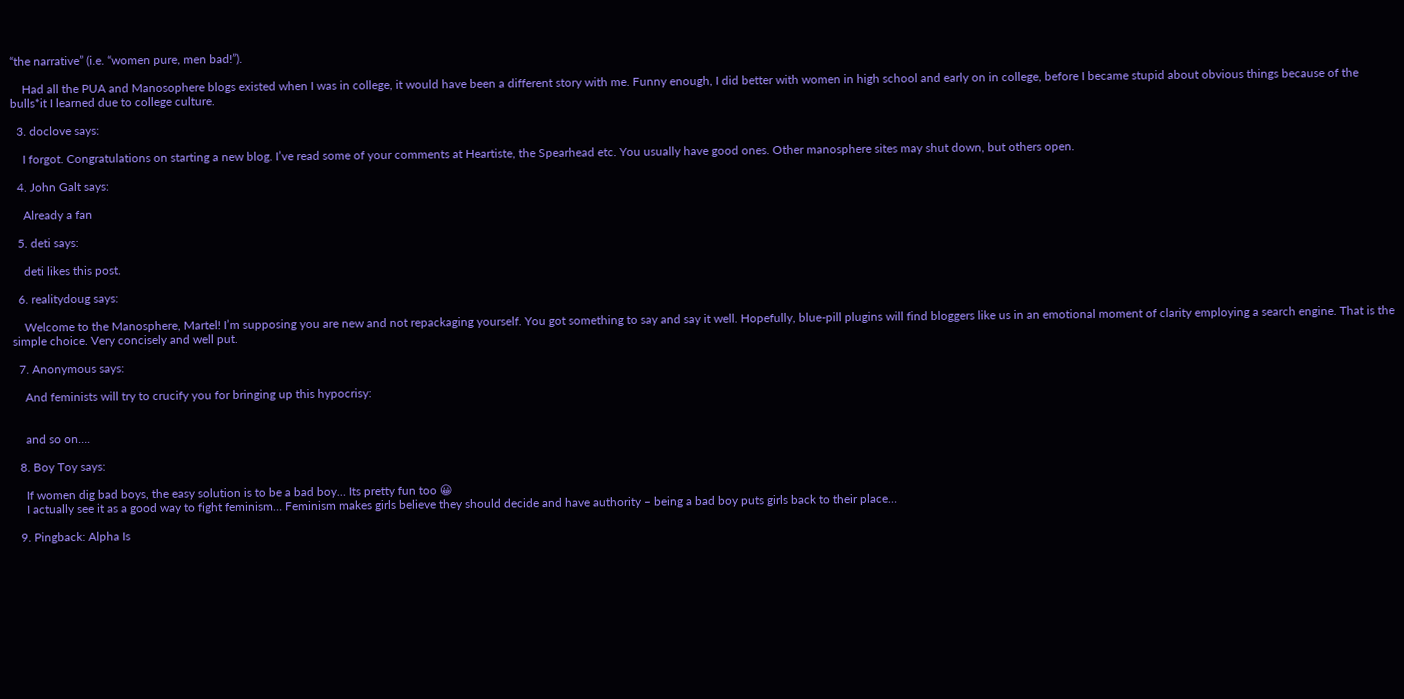“the narrative” (i.e. “women pure, men bad!”).

    Had all the PUA and Manosophere blogs existed when I was in college, it would have been a different story with me. Funny enough, I did better with women in high school and early on in college, before I became stupid about obvious things because of the bulls*it I learned due to college culture.

  3. doclove says:

    I forgot. Congratulations on starting a new blog. I’ve read some of your comments at Heartiste, the Spearhead etc. You usually have good ones. Other manosphere sites may shut down, but others open.

  4. John Galt says:

    Already a fan

  5. deti says:

    deti likes this post.

  6. realitydoug says:

    Welcome to the Manosphere, Martel! I’m supposing you are new and not repackaging yourself. You got something to say and say it well. Hopefully, blue-pill plugins will find bloggers like us in an emotional moment of clarity employing a search engine. That is the simple choice. Very concisely and well put.

  7. Anonymous says:

    And feminists will try to crucify you for bringing up this hypocrisy:


    and so on….

  8. Boy Toy says:

    If women dig bad boys, the easy solution is to be a bad boy… Its pretty fun too 😀
    I actually see it as a good way to fight feminism… Feminism makes girls believe they should decide and have authority – being a bad boy puts girls back to their place…

  9. Pingback: Alpha Is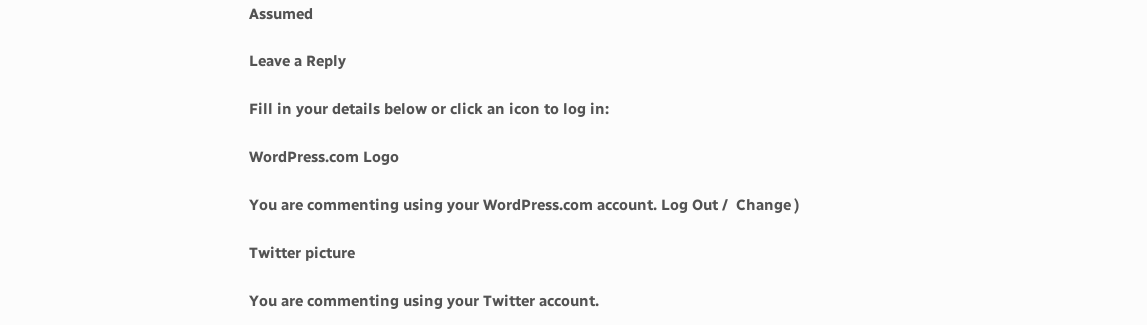Assumed

Leave a Reply

Fill in your details below or click an icon to log in:

WordPress.com Logo

You are commenting using your WordPress.com account. Log Out /  Change )

Twitter picture

You are commenting using your Twitter account.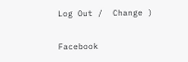Log Out /  Change )

Facebook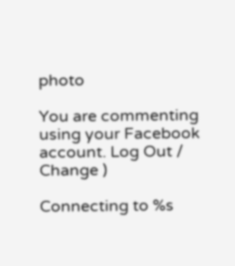photo

You are commenting using your Facebook account. Log Out /  Change )

Connecting to %s